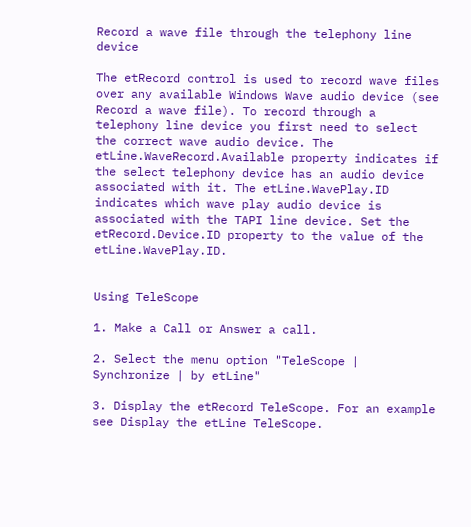Record a wave file through the telephony line device

The etRecord control is used to record wave files over any available Windows Wave audio device (see Record a wave file). To record through a telephony line device you first need to select the correct wave audio device. The etLine.WaveRecord.Available property indicates if the select telephony device has an audio device associated with it. The etLine.WavePlay.ID indicates which wave play audio device is associated with the TAPI line device. Set the etRecord.Device.ID property to the value of the etLine.WavePlay.ID.


Using TeleScope

1. Make a Call or Answer a call.

2. Select the menu option "TeleScope | Synchronize | by etLine"

3. Display the etRecord TeleScope. For an example see Display the etLine TeleScope.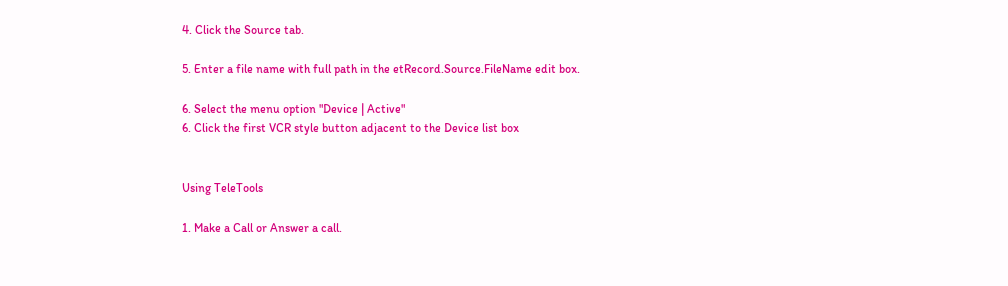4. Click the Source tab.

5. Enter a file name with full path in the etRecord.Source.FileName edit box.

6. Select the menu option "Device | Active"
6. Click the first VCR style button adjacent to the Device list box


Using TeleTools

1. Make a Call or Answer a call.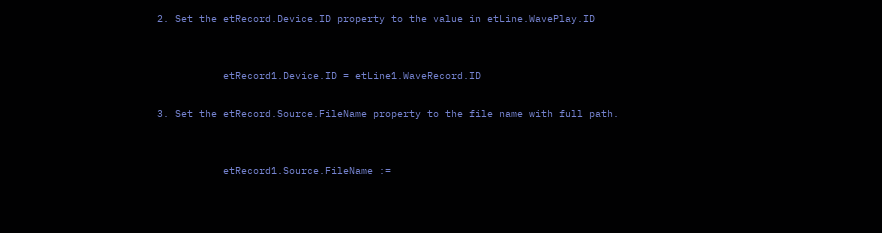2. Set the etRecord.Device.ID property to the value in etLine.WavePlay.ID


           etRecord1.Device.ID = etLine1.WaveRecord.ID

3. Set the etRecord.Source.FileName property to the file name with full path.


           etRecord1.Source.FileName :=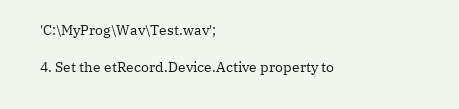'C:\MyProg\Wav\Test.wav';

4. Set the etRecord.Device.Active property to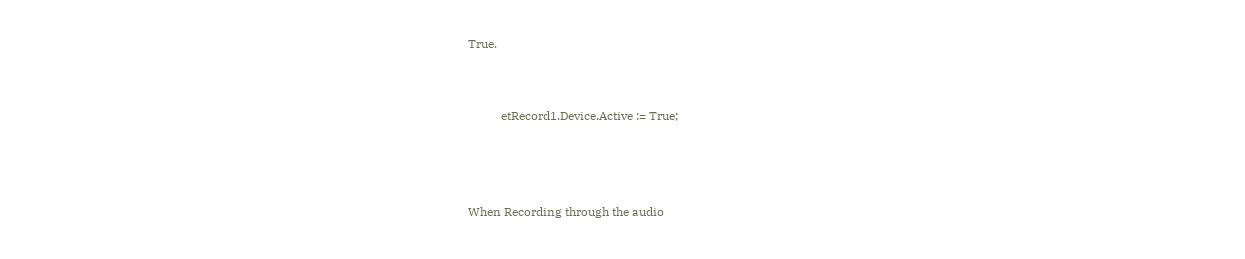True.


           etRecord1.Device.Active := True;



When Recording through the audio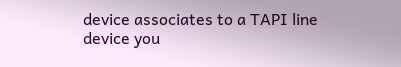device associates to a TAPI line device you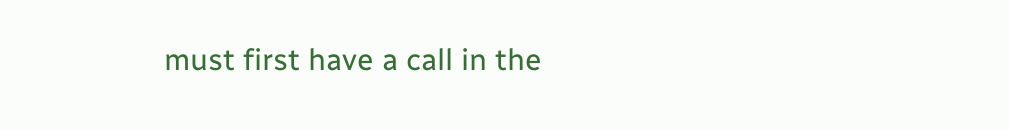must first have a call in the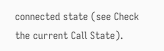connected state (see Check the current Call State).